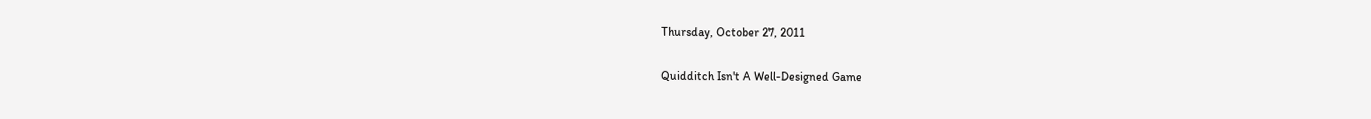Thursday, October 27, 2011

Quidditch Isn't A Well-Designed Game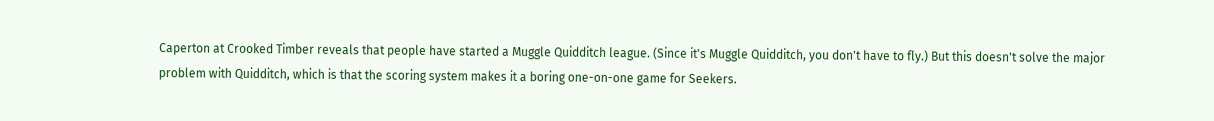Caperton at Crooked Timber reveals that people have started a Muggle Quidditch league. (Since it's Muggle Quidditch, you don't have to fly.) But this doesn't solve the major problem with Quidditch, which is that the scoring system makes it a boring one-on-one game for Seekers.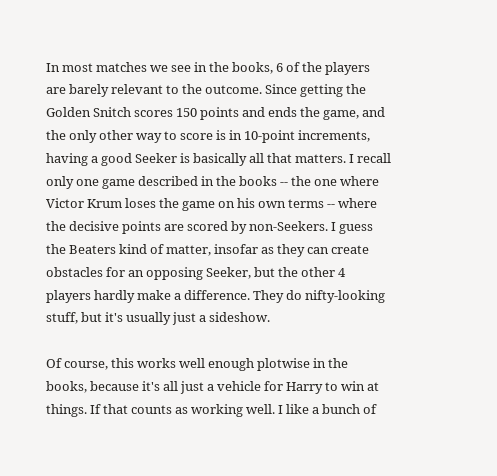In most matches we see in the books, 6 of the players are barely relevant to the outcome. Since getting the Golden Snitch scores 150 points and ends the game, and the only other way to score is in 10-point increments, having a good Seeker is basically all that matters. I recall only one game described in the books -- the one where Victor Krum loses the game on his own terms -- where the decisive points are scored by non-Seekers. I guess the Beaters kind of matter, insofar as they can create obstacles for an opposing Seeker, but the other 4 players hardly make a difference. They do nifty-looking stuff, but it's usually just a sideshow.

Of course, this works well enough plotwise in the books, because it's all just a vehicle for Harry to win at things. If that counts as working well. I like a bunch of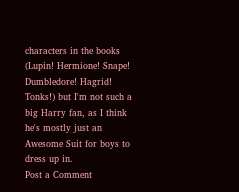characters in the books (Lupin! Hermione! Snape! Dumbledore! Hagrid! Tonks!) but I'm not such a big Harry fan, as I think he's mostly just an Awesome Suit for boys to dress up in.
Post a Comment